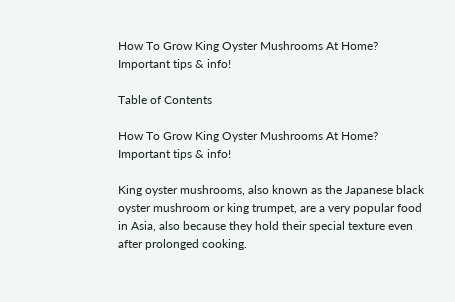How To Grow King Oyster Mushrooms At Home? Important tips & info!

Table of Contents

How To Grow King Oyster Mushrooms At Home? Important tips & info!

King oyster mushrooms, also known as the Japanese black oyster mushroom or king trumpet, are a very popular food in Asia, also because they hold their special texture even after prolonged cooking.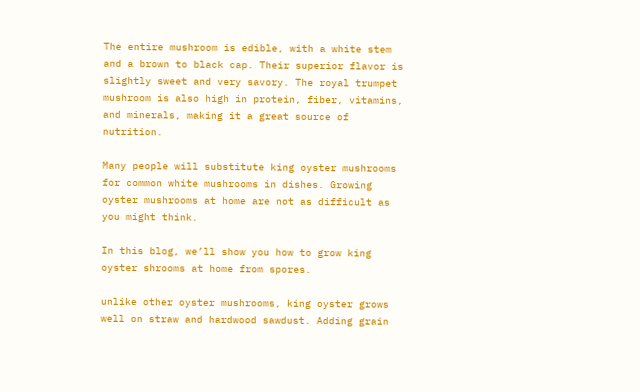The entire mushroom is edible, with a white stem and a brown to black cap. Their superior flavor is slightly sweet and very savory. The royal trumpet mushroom is also high in protein, fiber, vitamins, and minerals, making it a great source of nutrition.

Many people will substitute king oyster mushrooms for common white mushrooms in dishes. Growing oyster mushrooms at home are not as difficult as you might think.

In this blog, we’ll show you how to grow king oyster shrooms at home from spores.

unlike other oyster mushrooms, king oyster grows well on straw and hardwood sawdust. Adding grain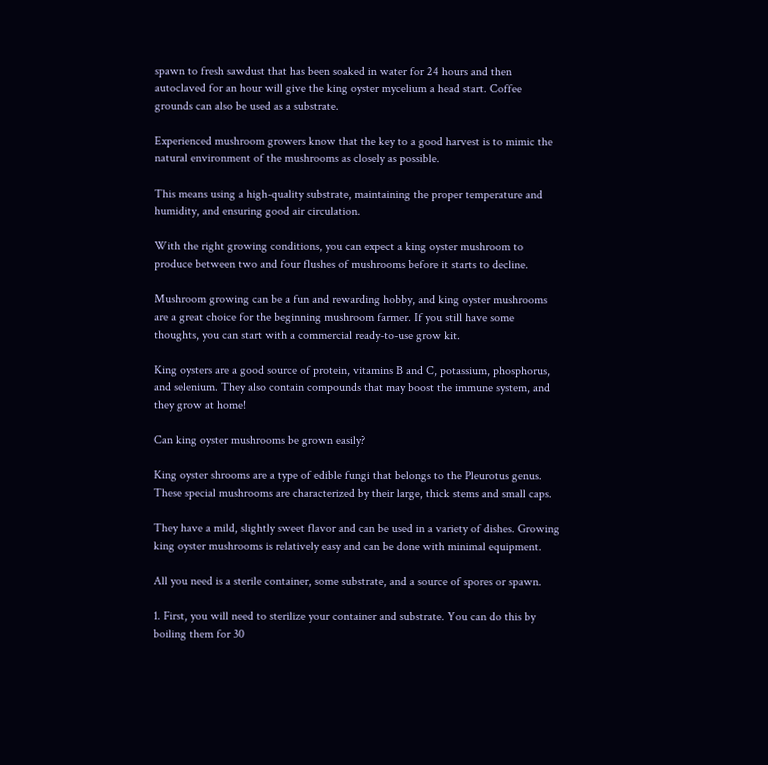spawn to fresh sawdust that has been soaked in water for 24 hours and then autoclaved for an hour will give the king oyster mycelium a head start. Coffee grounds can also be used as a substrate.

Experienced mushroom growers know that the key to a good harvest is to mimic the natural environment of the mushrooms as closely as possible.

This means using a high-quality substrate, maintaining the proper temperature and humidity, and ensuring good air circulation.

With the right growing conditions, you can expect a king oyster mushroom to produce between two and four flushes of mushrooms before it starts to decline.

Mushroom growing can be a fun and rewarding hobby, and king oyster mushrooms are a great choice for the beginning mushroom farmer. If you still have some thoughts, you can start with a commercial ready-to-use grow kit.

King oysters are a good source of protein, vitamins B and C, potassium, phosphorus, and selenium. They also contain compounds that may boost the immune system, and they grow at home!

Can king oyster mushrooms be grown easily?

King oyster shrooms are a type of edible fungi that belongs to the Pleurotus genus. These special mushrooms are characterized by their large, thick stems and small caps.

They have a mild, slightly sweet flavor and can be used in a variety of dishes. Growing king oyster mushrooms is relatively easy and can be done with minimal equipment.

All you need is a sterile container, some substrate, and a source of spores or spawn.

1. First, you will need to sterilize your container and substrate. You can do this by boiling them for 30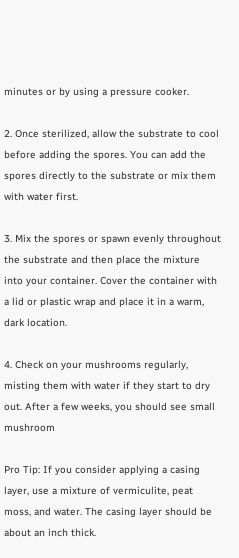minutes or by using a pressure cooker.

2. Once sterilized, allow the substrate to cool before adding the spores. You can add the spores directly to the substrate or mix them with water first.

3. Mix the spores or spawn evenly throughout the substrate and then place the mixture into your container. Cover the container with a lid or plastic wrap and place it in a warm, dark location.

4. Check on your mushrooms regularly, misting them with water if they start to dry out. After a few weeks, you should see small mushroom

Pro Tip: If you consider applying a casing layer, use a mixture of vermiculite, peat moss, and water. The casing layer should be about an inch thick.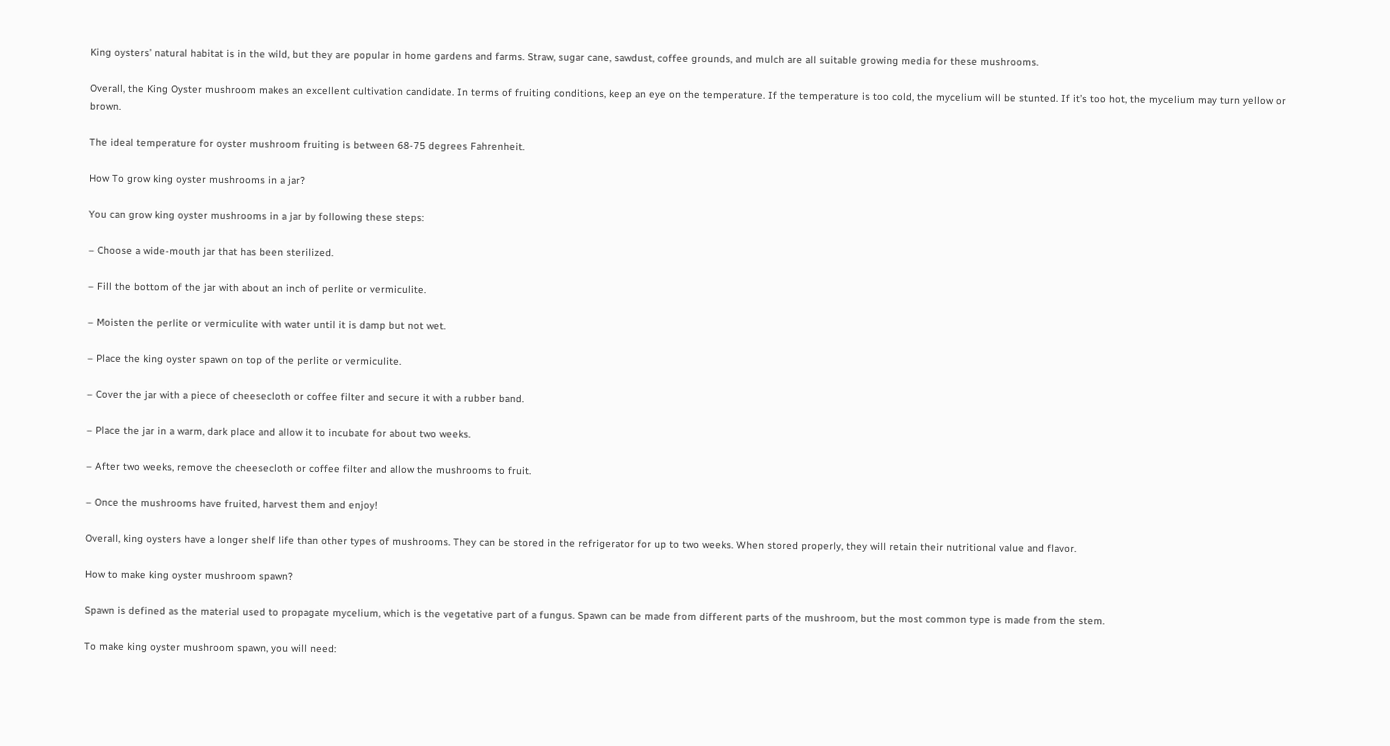King oysters’ natural habitat is in the wild, but they are popular in home gardens and farms. Straw, sugar cane, sawdust, coffee grounds, and mulch are all suitable growing media for these mushrooms.

Overall, the King Oyster mushroom makes an excellent cultivation candidate. In terms of fruiting conditions, keep an eye on the temperature. If the temperature is too cold, the mycelium will be stunted. If it’s too hot, the mycelium may turn yellow or brown.

The ideal temperature for oyster mushroom fruiting is between 68-75 degrees Fahrenheit.

How To grow king oyster mushrooms in a jar?

You can grow king oyster mushrooms in a jar by following these steps:

– Choose a wide-mouth jar that has been sterilized.

– Fill the bottom of the jar with about an inch of perlite or vermiculite.

– Moisten the perlite or vermiculite with water until it is damp but not wet.

– Place the king oyster spawn on top of the perlite or vermiculite.

– Cover the jar with a piece of cheesecloth or coffee filter and secure it with a rubber band.

– Place the jar in a warm, dark place and allow it to incubate for about two weeks.

– After two weeks, remove the cheesecloth or coffee filter and allow the mushrooms to fruit.

– Once the mushrooms have fruited, harvest them and enjoy!

Overall, king oysters have a longer shelf life than other types of mushrooms. They can be stored in the refrigerator for up to two weeks. When stored properly, they will retain their nutritional value and flavor.

How to make king oyster mushroom spawn?

Spawn is defined as the material used to propagate mycelium, which is the vegetative part of a fungus. Spawn can be made from different parts of the mushroom, but the most common type is made from the stem.

To make king oyster mushroom spawn, you will need: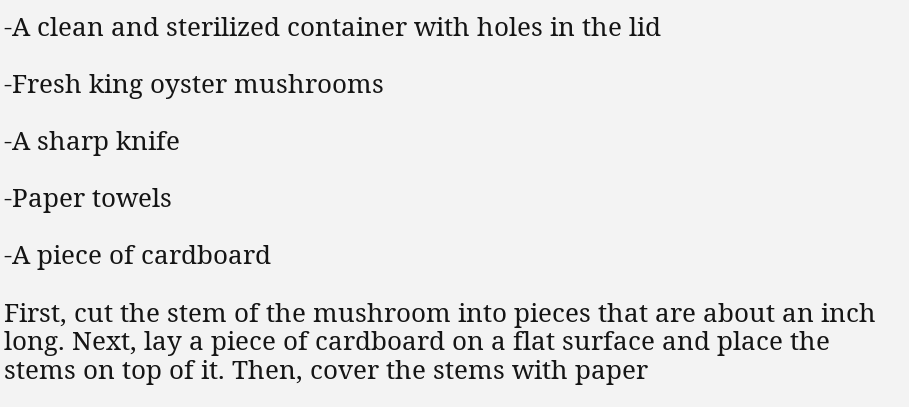-A clean and sterilized container with holes in the lid

-Fresh king oyster mushrooms

-A sharp knife

-Paper towels

-A piece of cardboard

First, cut the stem of the mushroom into pieces that are about an inch long. Next, lay a piece of cardboard on a flat surface and place the stems on top of it. Then, cover the stems with paper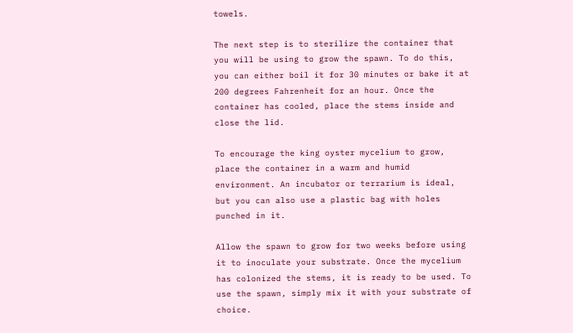towels.

The next step is to sterilize the container that you will be using to grow the spawn. To do this, you can either boil it for 30 minutes or bake it at 200 degrees Fahrenheit for an hour. Once the container has cooled, place the stems inside and close the lid.

To encourage the king oyster mycelium to grow, place the container in a warm and humid environment. An incubator or terrarium is ideal, but you can also use a plastic bag with holes punched in it.

Allow the spawn to grow for two weeks before using it to inoculate your substrate. Once the mycelium has colonized the stems, it is ready to be used. To use the spawn, simply mix it with your substrate of choice.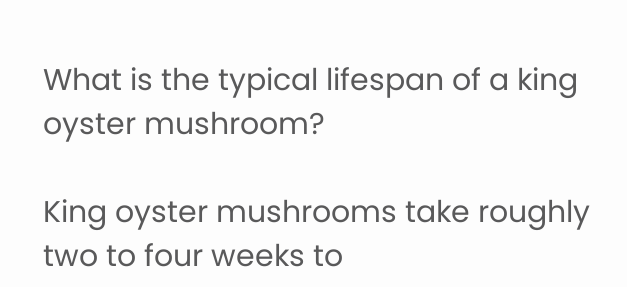What is the typical lifespan of a king oyster mushroom?

King oyster mushrooms take roughly two to four weeks to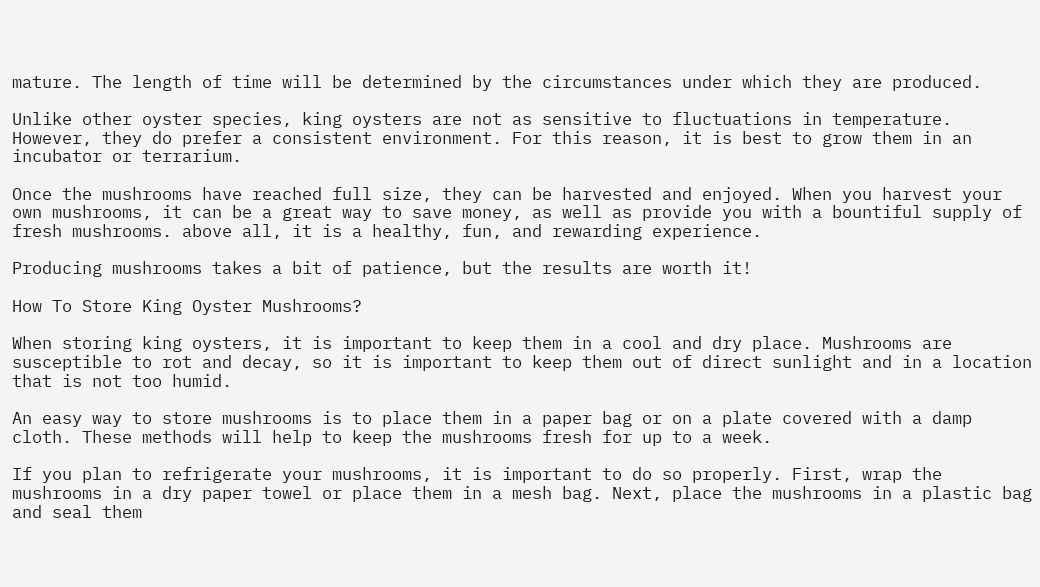mature. The length of time will be determined by the circumstances under which they are produced.

Unlike other oyster species, king oysters are not as sensitive to fluctuations in temperature. However, they do prefer a consistent environment. For this reason, it is best to grow them in an incubator or terrarium.

Once the mushrooms have reached full size, they can be harvested and enjoyed. When you harvest your own mushrooms, it can be a great way to save money, as well as provide you with a bountiful supply of fresh mushrooms. above all, it is a healthy, fun, and rewarding experience.

Producing mushrooms takes a bit of patience, but the results are worth it!

How To Store King Oyster Mushrooms?

When storing king oysters, it is important to keep them in a cool and dry place. Mushrooms are susceptible to rot and decay, so it is important to keep them out of direct sunlight and in a location that is not too humid.

An easy way to store mushrooms is to place them in a paper bag or on a plate covered with a damp cloth. These methods will help to keep the mushrooms fresh for up to a week.

If you plan to refrigerate your mushrooms, it is important to do so properly. First, wrap the mushrooms in a dry paper towel or place them in a mesh bag. Next, place the mushrooms in a plastic bag and seal them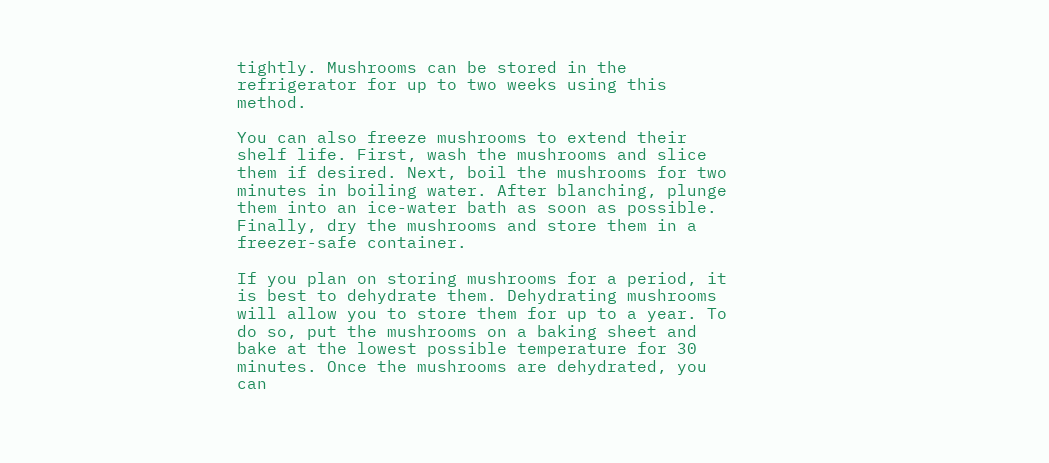tightly. Mushrooms can be stored in the refrigerator for up to two weeks using this method.

You can also freeze mushrooms to extend their shelf life. First, wash the mushrooms and slice them if desired. Next, boil the mushrooms for two minutes in boiling water. After blanching, plunge them into an ice-water bath as soon as possible. Finally, dry the mushrooms and store them in a freezer-safe container.

If you plan on storing mushrooms for a period, it is best to dehydrate them. Dehydrating mushrooms will allow you to store them for up to a year. To do so, put the mushrooms on a baking sheet and bake at the lowest possible temperature for 30 minutes. Once the mushrooms are dehydrated, you can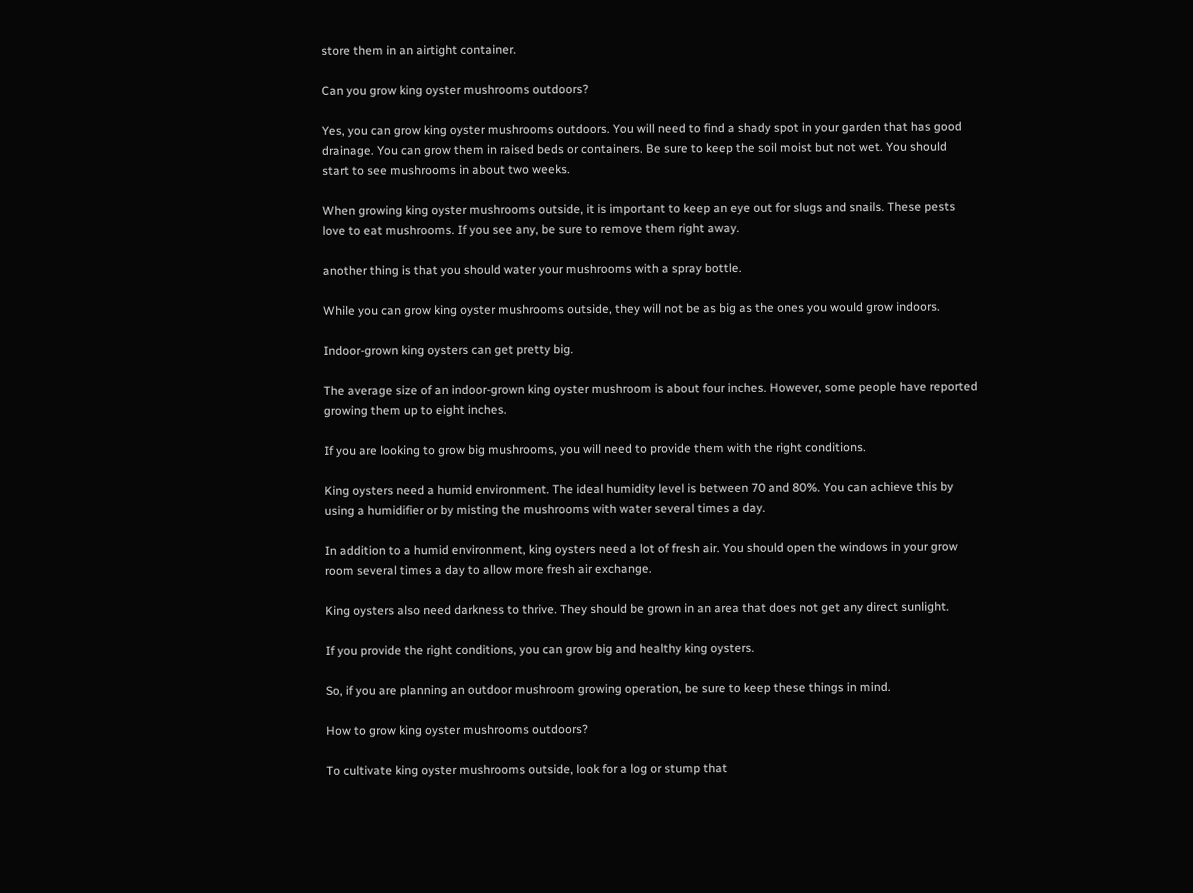store them in an airtight container.

Can you grow king oyster mushrooms outdoors?

Yes, you can grow king oyster mushrooms outdoors. You will need to find a shady spot in your garden that has good drainage. You can grow them in raised beds or containers. Be sure to keep the soil moist but not wet. You should start to see mushrooms in about two weeks.

When growing king oyster mushrooms outside, it is important to keep an eye out for slugs and snails. These pests love to eat mushrooms. If you see any, be sure to remove them right away.

another thing is that you should water your mushrooms with a spray bottle.

While you can grow king oyster mushrooms outside, they will not be as big as the ones you would grow indoors.

Indoor-grown king oysters can get pretty big.

The average size of an indoor-grown king oyster mushroom is about four inches. However, some people have reported growing them up to eight inches.

If you are looking to grow big mushrooms, you will need to provide them with the right conditions.

King oysters need a humid environment. The ideal humidity level is between 70 and 80%. You can achieve this by using a humidifier or by misting the mushrooms with water several times a day.

In addition to a humid environment, king oysters need a lot of fresh air. You should open the windows in your grow room several times a day to allow more fresh air exchange.

King oysters also need darkness to thrive. They should be grown in an area that does not get any direct sunlight.

If you provide the right conditions, you can grow big and healthy king oysters.

So, if you are planning an outdoor mushroom growing operation, be sure to keep these things in mind.

How to grow king oyster mushrooms outdoors?

To cultivate king oyster mushrooms outside, look for a log or stump that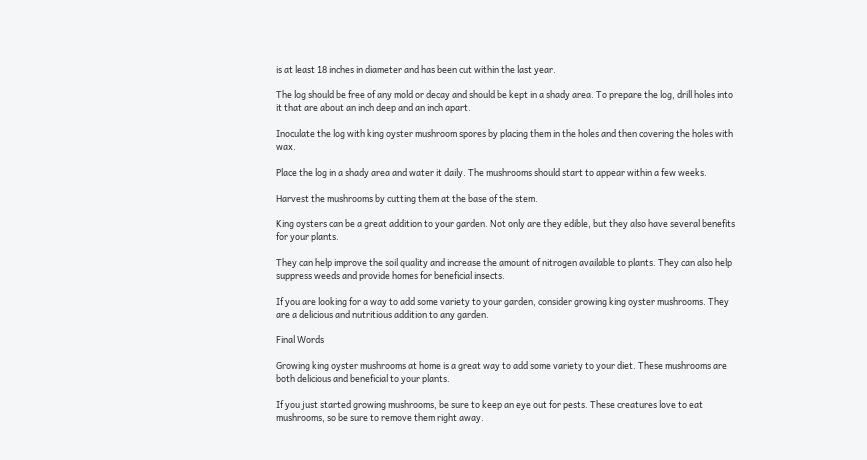is at least 18 inches in diameter and has been cut within the last year.

The log should be free of any mold or decay and should be kept in a shady area. To prepare the log, drill holes into it that are about an inch deep and an inch apart.

Inoculate the log with king oyster mushroom spores by placing them in the holes and then covering the holes with wax.

Place the log in a shady area and water it daily. The mushrooms should start to appear within a few weeks.

Harvest the mushrooms by cutting them at the base of the stem.

King oysters can be a great addition to your garden. Not only are they edible, but they also have several benefits for your plants.

They can help improve the soil quality and increase the amount of nitrogen available to plants. They can also help suppress weeds and provide homes for beneficial insects.

If you are looking for a way to add some variety to your garden, consider growing king oyster mushrooms. They are a delicious and nutritious addition to any garden.

Final Words

Growing king oyster mushrooms at home is a great way to add some variety to your diet. These mushrooms are both delicious and beneficial to your plants.

If you just started growing mushrooms, be sure to keep an eye out for pests. These creatures love to eat mushrooms, so be sure to remove them right away.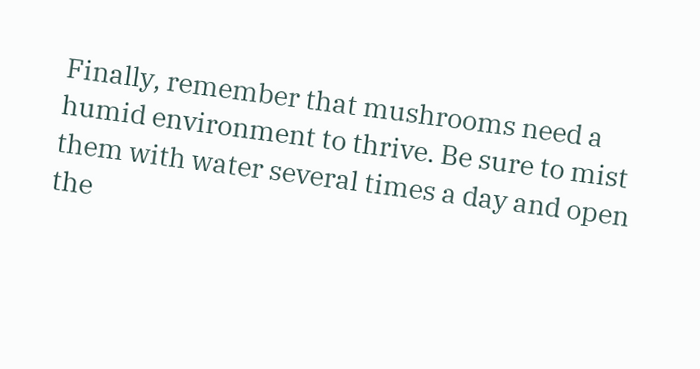Finally, remember that mushrooms need a humid environment to thrive. Be sure to mist them with water several times a day and open the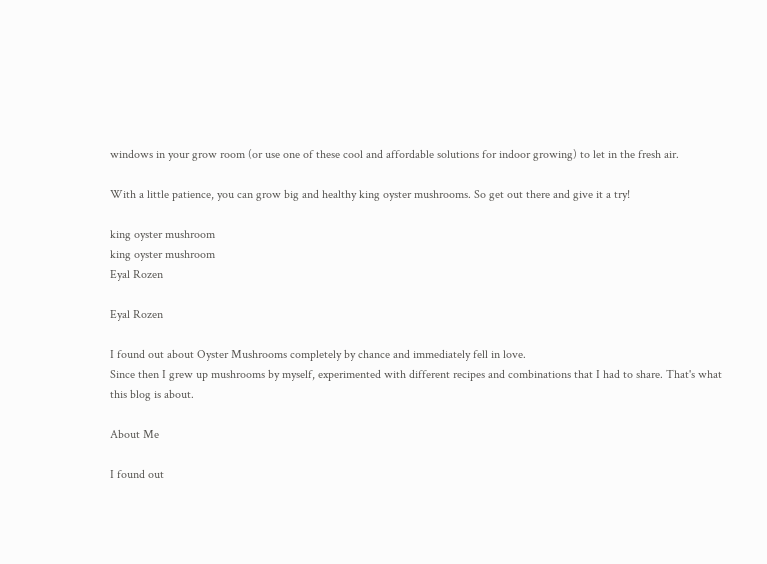windows in your grow room (or use one of these cool and affordable solutions for indoor growing) to let in the fresh air.

With a little patience, you can grow big and healthy king oyster mushrooms. So get out there and give it a try!

king oyster mushroom
king oyster mushroom
Eyal Rozen

Eyal Rozen

I found out about Oyster Mushrooms completely by chance and immediately fell in love.
Since then I grew up mushrooms by myself, experimented with different recipes and combinations that I had to share. That's what this blog is about.

About Me

I found out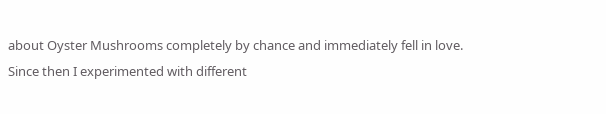about Oyster Mushrooms completely by chance and immediately fell in love.
Since then I experimented with different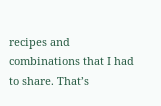recipes and combinations that I had to share. That’s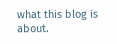what this blog is about.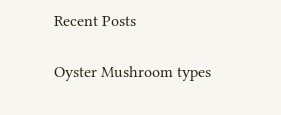Recent Posts

Oyster Mushroom types